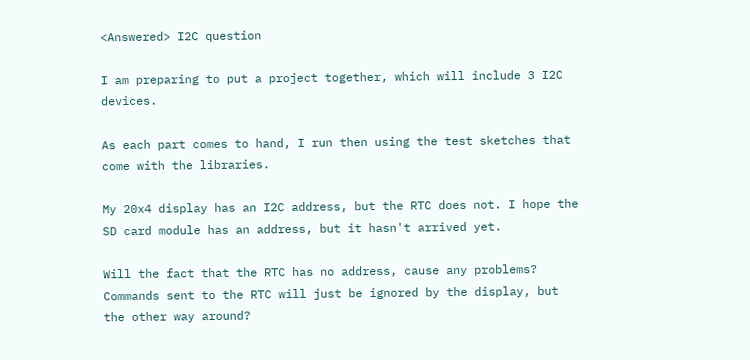<Answered> I2C question

I am preparing to put a project together, which will include 3 I2C devices.

As each part comes to hand, I run then using the test sketches that come with the libraries.

My 20x4 display has an I2C address, but the RTC does not. I hope the SD card module has an address, but it hasn't arrived yet.

Will the fact that the RTC has no address, cause any problems? Commands sent to the RTC will just be ignored by the display, but the other way around?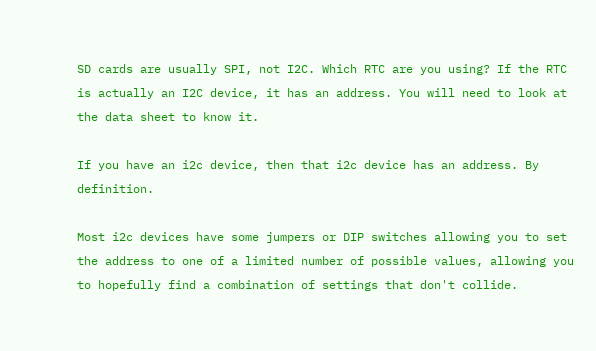SD cards are usually SPI, not I2C. Which RTC are you using? If the RTC is actually an I2C device, it has an address. You will need to look at the data sheet to know it.

If you have an i2c device, then that i2c device has an address. By definition.

Most i2c devices have some jumpers or DIP switches allowing you to set the address to one of a limited number of possible values, allowing you to hopefully find a combination of settings that don't collide.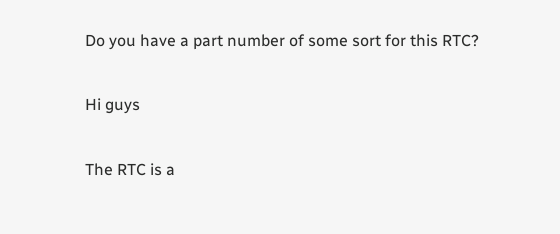Do you have a part number of some sort for this RTC?

Hi guys

The RTC is a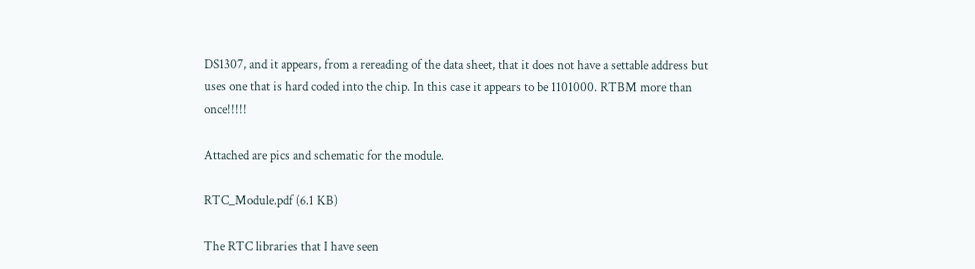DS1307, and it appears, from a rereading of the data sheet, that it does not have a settable address but uses one that is hard coded into the chip. In this case it appears to be 1101000. RTBM more than once!!!!!

Attached are pics and schematic for the module.

RTC_Module.pdf (6.1 KB)

The RTC libraries that I have seen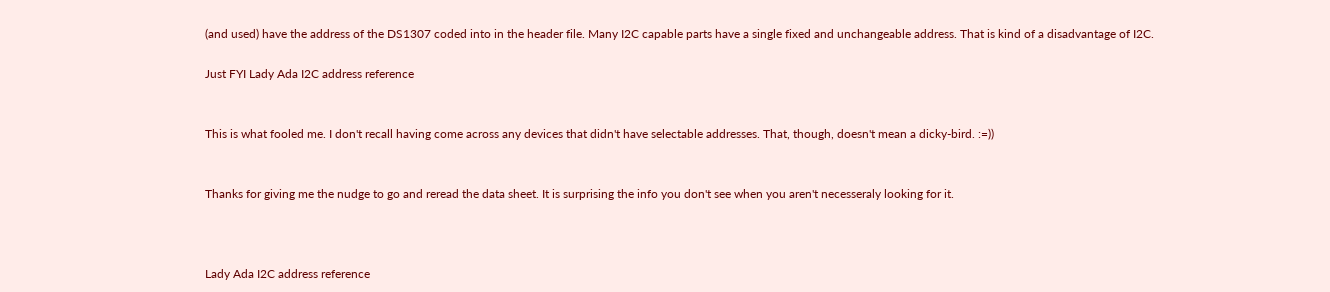(and used) have the address of the DS1307 coded into in the header file. Many I2C capable parts have a single fixed and unchangeable address. That is kind of a disadvantage of I2C.

Just FYI Lady Ada I2C address reference


This is what fooled me. I don't recall having come across any devices that didn't have selectable addresses. That, though, doesn't mean a dicky-bird. :=))


Thanks for giving me the nudge to go and reread the data sheet. It is surprising the info you don't see when you aren't necesseraly looking for it.



Lady Ada I2C address reference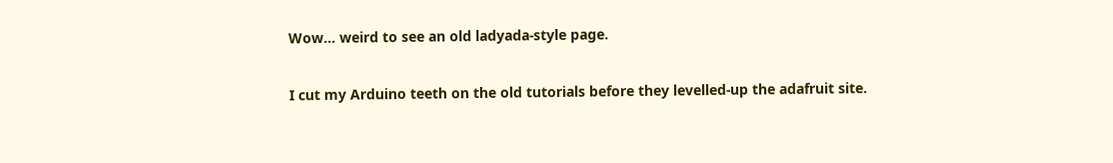Wow... weird to see an old ladyada-style page.

I cut my Arduino teeth on the old tutorials before they levelled-up the adafruit site.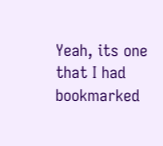Yeah, its one that I had bookmarked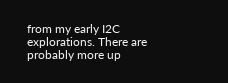from my early I2C explorations. There are probably more up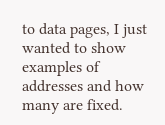to data pages, I just wanted to show examples of addresses and how many are fixed.